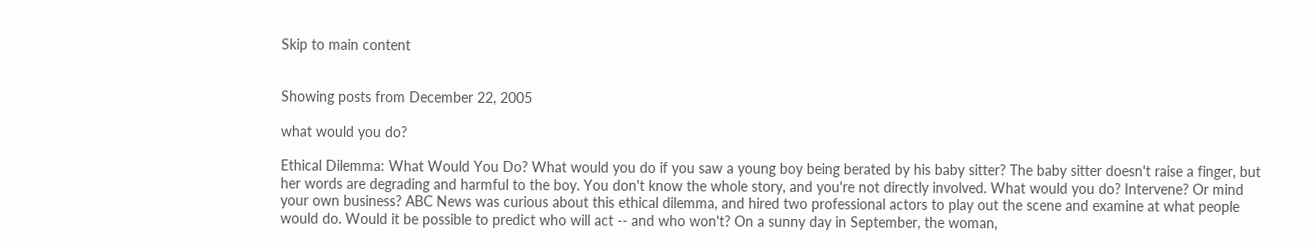Skip to main content


Showing posts from December 22, 2005

what would you do?

Ethical Dilemma: What Would You Do? What would you do if you saw a young boy being berated by his baby sitter? The baby sitter doesn't raise a finger, but her words are degrading and harmful to the boy. You don't know the whole story, and you're not directly involved. What would you do? Intervene? Or mind your own business? ABC News was curious about this ethical dilemma, and hired two professional actors to play out the scene and examine at what people would do. Would it be possible to predict who will act -- and who won't? On a sunny day in September, the woman,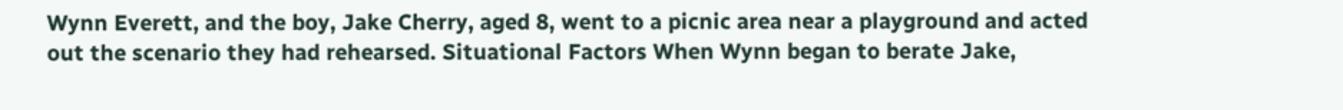Wynn Everett, and the boy, Jake Cherry, aged 8, went to a picnic area near a playground and acted out the scenario they had rehearsed. Situational Factors When Wynn began to berate Jake,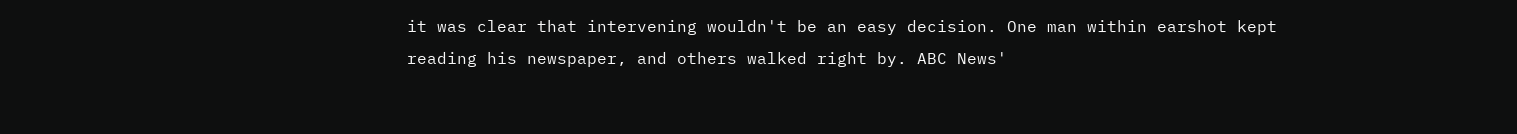it was clear that intervening wouldn't be an easy decision. One man within earshot kept reading his newspaper, and others walked right by. ABC News'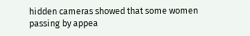hidden cameras showed that some women passing by appea